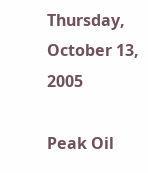Thursday, October 13, 2005

Peak Oil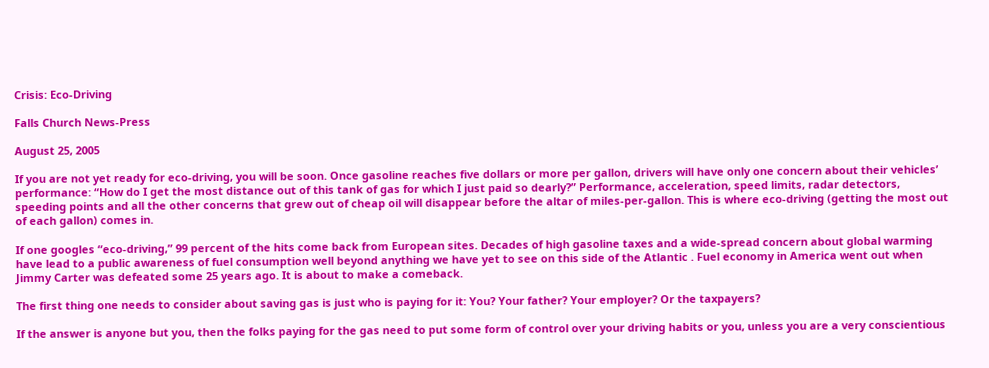Crisis: Eco-Driving

Falls Church News-Press

August 25, 2005

If you are not yet ready for eco-driving, you will be soon. Once gasoline reaches five dollars or more per gallon, drivers will have only one concern about their vehicles’ performance: “How do I get the most distance out of this tank of gas for which I just paid so dearly?” Performance, acceleration, speed limits, radar detectors, speeding points and all the other concerns that grew out of cheap oil will disappear before the altar of miles-per-gallon. This is where eco-driving (getting the most out of each gallon) comes in.

If one googles “eco-driving,” 99 percent of the hits come back from European sites. Decades of high gasoline taxes and a wide-spread concern about global warming have lead to a public awareness of fuel consumption well beyond anything we have yet to see on this side of the Atlantic . Fuel economy in America went out when Jimmy Carter was defeated some 25 years ago. It is about to make a comeback.

The first thing one needs to consider about saving gas is just who is paying for it: You? Your father? Your employer? Or the taxpayers?

If the answer is anyone but you, then the folks paying for the gas need to put some form of control over your driving habits or you, unless you are a very conscientious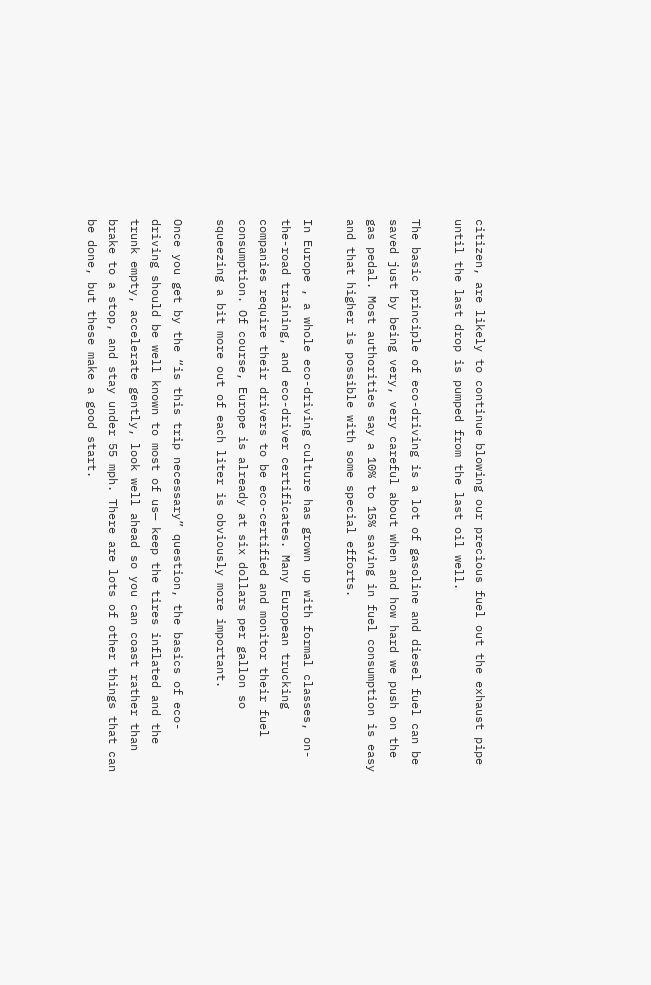citizen, are likely to continue blowing our precious fuel out the exhaust pipe until the last drop is pumped from the last oil well.

The basic principle of eco-driving is a lot of gasoline and diesel fuel can be saved just by being very, very careful about when and how hard we push on the gas pedal. Most authorities say a 10% to 15% saving in fuel consumption is easy and that higher is possible with some special efforts.

In Europe , a whole eco-driving culture has grown up with formal classes, on-the-road training, and eco-driver certificates. Many European trucking companies require their drivers to be eco-certified and monitor their fuel consumption. Of course, Europe is already at six dollars per gallon so squeezing a bit more out of each liter is obviously more important.

Once you get by the “is this trip necessary” question, the basics of eco-driving should be well known to most of us— keep the tires inflated and the trunk empty, accelerate gently, look well ahead so you can coast rather than brake to a stop, and stay under 55 mph. There are lots of other things that can be done, but these make a good start.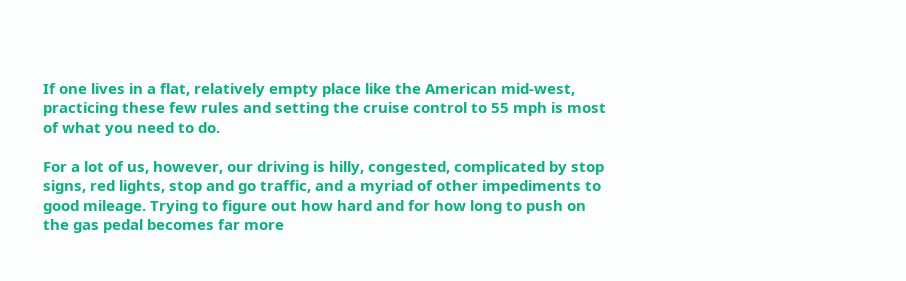If one lives in a flat, relatively empty place like the American mid-west, practicing these few rules and setting the cruise control to 55 mph is most of what you need to do.

For a lot of us, however, our driving is hilly, congested, complicated by stop signs, red lights, stop and go traffic, and a myriad of other impediments to good mileage. Trying to figure out how hard and for how long to push on the gas pedal becomes far more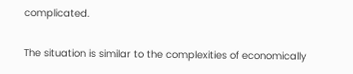complicated.

The situation is similar to the complexities of economically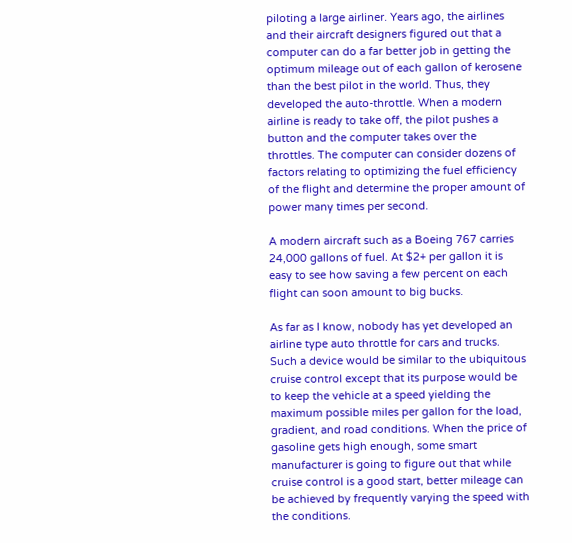piloting a large airliner. Years ago, the airlines and their aircraft designers figured out that a computer can do a far better job in getting the optimum mileage out of each gallon of kerosene than the best pilot in the world. Thus, they developed the auto-throttle. When a modern airline is ready to take off, the pilot pushes a button and the computer takes over the throttles. The computer can consider dozens of factors relating to optimizing the fuel efficiency of the flight and determine the proper amount of power many times per second.

A modern aircraft such as a Boeing 767 carries 24,000 gallons of fuel. At $2+ per gallon it is easy to see how saving a few percent on each flight can soon amount to big bucks.

As far as I know, nobody has yet developed an airline type auto throttle for cars and trucks. Such a device would be similar to the ubiquitous cruise control except that its purpose would be to keep the vehicle at a speed yielding the maximum possible miles per gallon for the load, gradient, and road conditions. When the price of gasoline gets high enough, some smart manufacturer is going to figure out that while cruise control is a good start, better mileage can be achieved by frequently varying the speed with the conditions.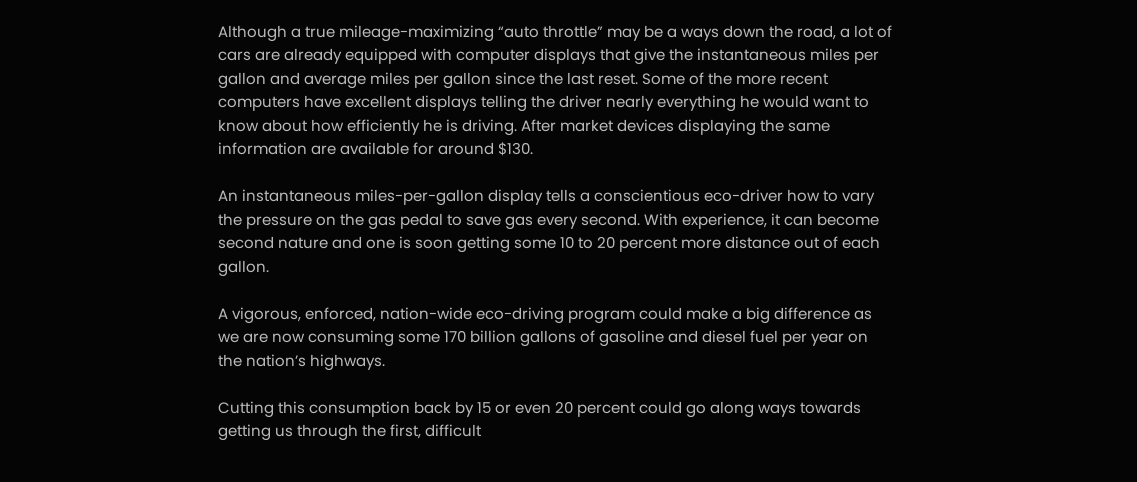Although a true mileage-maximizing “auto throttle” may be a ways down the road, a lot of cars are already equipped with computer displays that give the instantaneous miles per gallon and average miles per gallon since the last reset. Some of the more recent computers have excellent displays telling the driver nearly everything he would want to know about how efficiently he is driving. After market devices displaying the same information are available for around $130.

An instantaneous miles-per-gallon display tells a conscientious eco-driver how to vary the pressure on the gas pedal to save gas every second. With experience, it can become second nature and one is soon getting some 10 to 20 percent more distance out of each gallon.

A vigorous, enforced, nation-wide eco-driving program could make a big difference as we are now consuming some 170 billion gallons of gasoline and diesel fuel per year on the nation’s highways.

Cutting this consumption back by 15 or even 20 percent could go along ways towards getting us through the first, difficult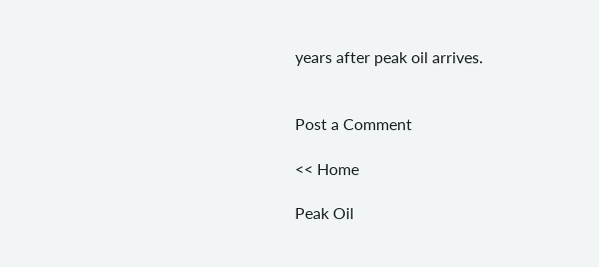years after peak oil arrives.


Post a Comment

<< Home

Peak Oil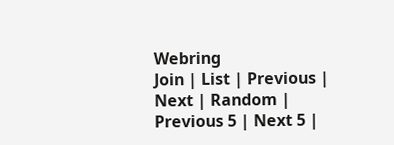Webring
Join | List | Previous | Next | Random | Previous 5 | Next 5 |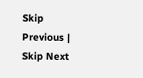Skip Previous | Skip Next